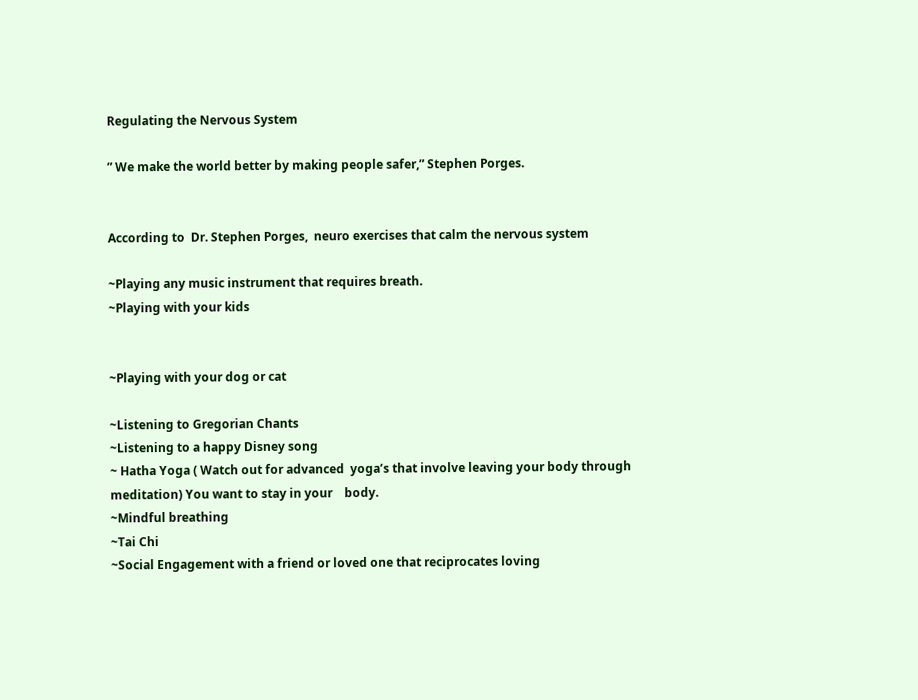Regulating the Nervous System

” We make the world better by making people safer,” Stephen Porges.


According to  Dr. Stephen Porges,  neuro exercises that calm the nervous system

~Playing any music instrument that requires breath.
~Playing with your kids


~Playing with your dog or cat

~Listening to Gregorian Chants
~Listening to a happy Disney song
~ Hatha Yoga ( Watch out for advanced  yoga’s that involve leaving your body through meditation) You want to stay in your    body.
~Mindful breathing
~Tai Chi
~Social Engagement with a friend or loved one that reciprocates loving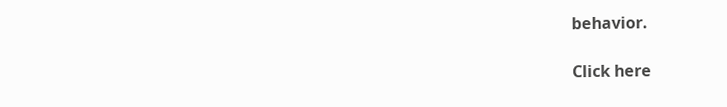behavior.

Click here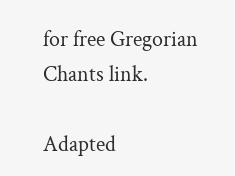for free Gregorian Chants link.

Adapted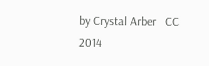by Crystal Arber   CC 2014